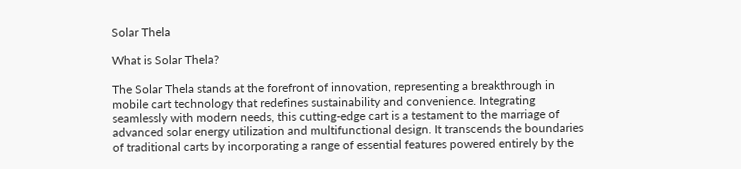Solar Thela

What is Solar Thela?

The Solar Thela stands at the forefront of innovation, representing a breakthrough in mobile cart technology that redefines sustainability and convenience. Integrating seamlessly with modern needs, this cutting-edge cart is a testament to the marriage of advanced solar energy utilization and multifunctional design. It transcends the boundaries of traditional carts by incorporating a range of essential features powered entirely by the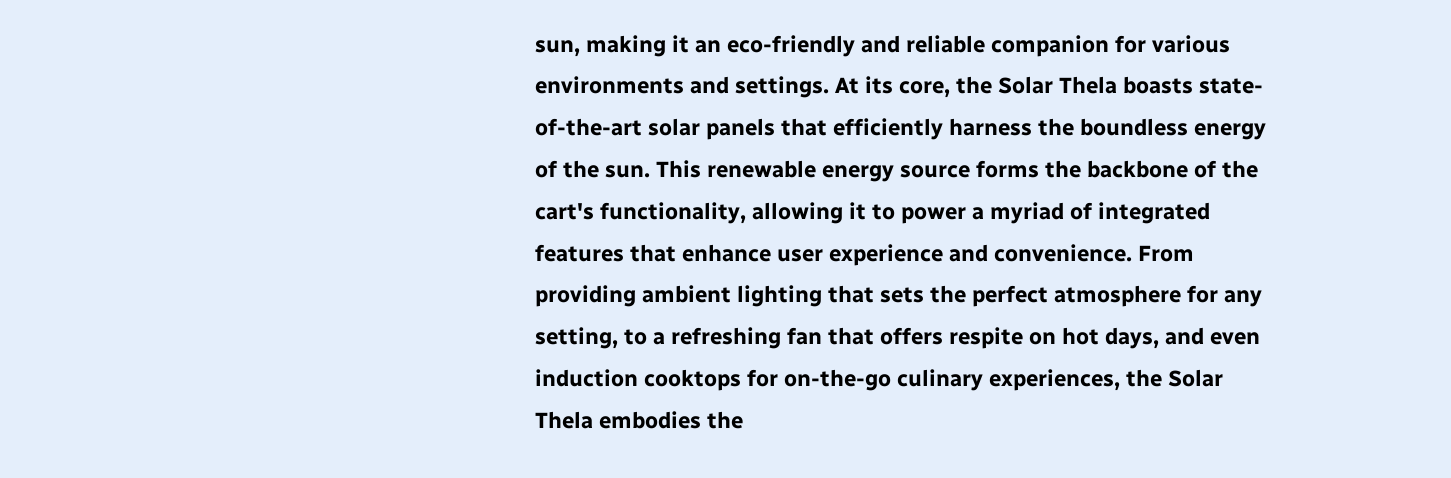sun, making it an eco-friendly and reliable companion for various environments and settings. At its core, the Solar Thela boasts state-of-the-art solar panels that efficiently harness the boundless energy of the sun. This renewable energy source forms the backbone of the cart's functionality, allowing it to power a myriad of integrated features that enhance user experience and convenience. From providing ambient lighting that sets the perfect atmosphere for any setting, to a refreshing fan that offers respite on hot days, and even induction cooktops for on-the-go culinary experiences, the Solar Thela embodies the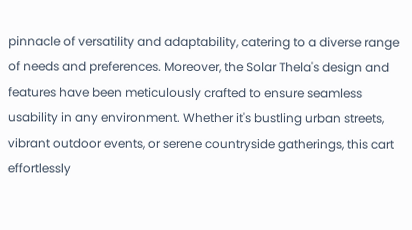pinnacle of versatility and adaptability, catering to a diverse range of needs and preferences. Moreover, the Solar Thela's design and features have been meticulously crafted to ensure seamless usability in any environment. Whether it's bustling urban streets, vibrant outdoor events, or serene countryside gatherings, this cart effortlessly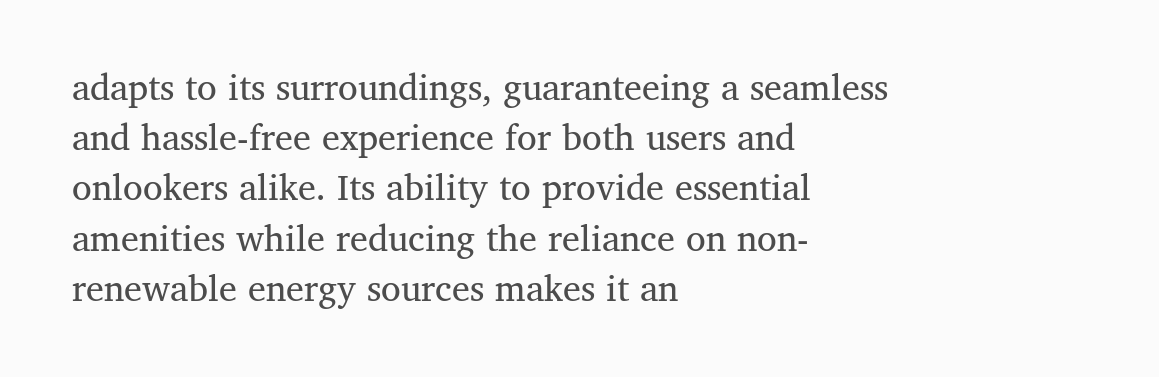adapts to its surroundings, guaranteeing a seamless and hassle-free experience for both users and onlookers alike. Its ability to provide essential amenities while reducing the reliance on non-renewable energy sources makes it an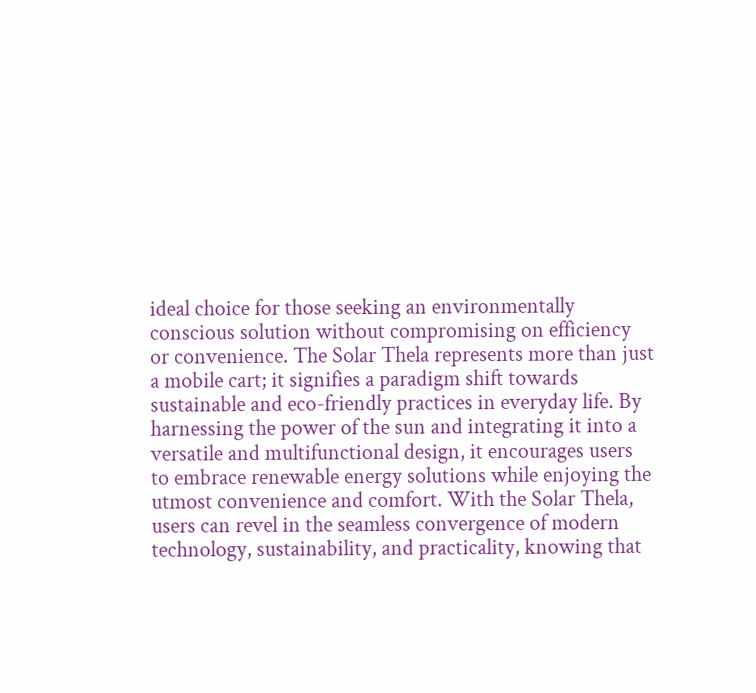ideal choice for those seeking an environmentally conscious solution without compromising on efficiency or convenience. The Solar Thela represents more than just a mobile cart; it signifies a paradigm shift towards sustainable and eco-friendly practices in everyday life. By harnessing the power of the sun and integrating it into a versatile and multifunctional design, it encourages users to embrace renewable energy solutions while enjoying the utmost convenience and comfort. With the Solar Thela, users can revel in the seamless convergence of modern technology, sustainability, and practicality, knowing that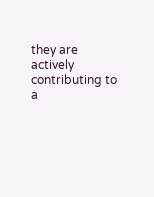they are actively contributing to a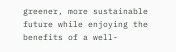greener, more sustainable future while enjoying the benefits of a well-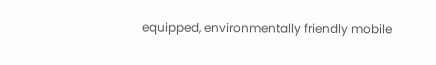equipped, environmentally friendly mobile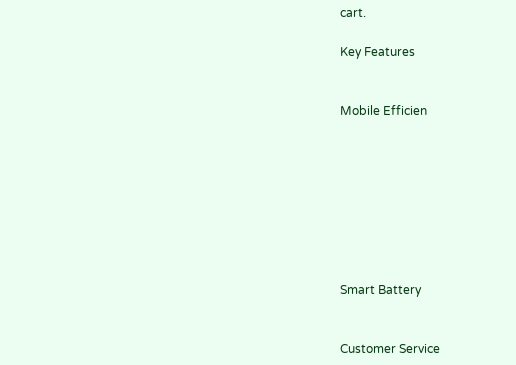cart.

Key Features


Mobile Efficien








Smart Battery


Customer Service